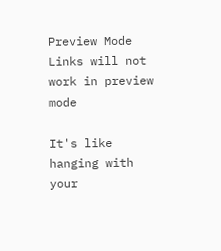Preview Mode Links will not work in preview mode

It's like hanging with your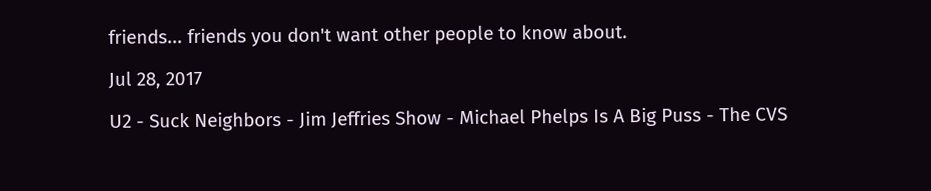friends... friends you don't want other people to know about.

Jul 28, 2017

U2 - Suck Neighbors - Jim Jeffries Show - Michael Phelps Is A Big Puss - The CVS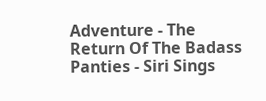Adventure - The Return Of The Badass Panties - Siri Sings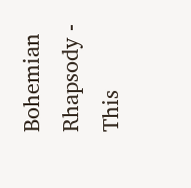Bohemian Rhapsody - This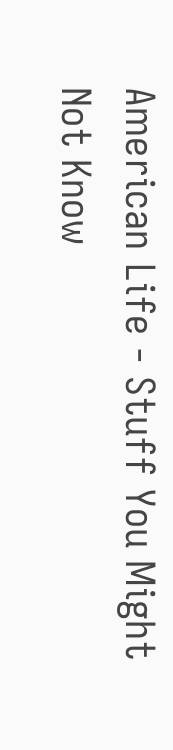American Life - Stuff You Might Not Know